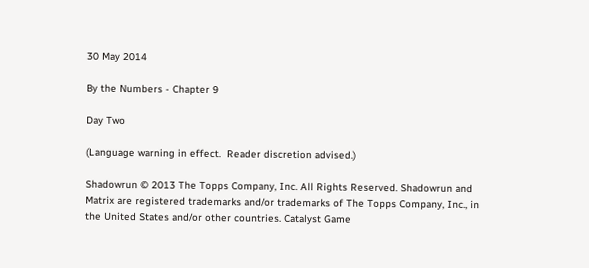30 May 2014

By the Numbers - Chapter 9

Day Two

(Language warning in effect.  Reader discretion advised.)

Shadowrun © 2013 The Topps Company, Inc. All Rights Reserved. Shadowrun and Matrix are registered trademarks and/or trademarks of The Topps Company, Inc., in the United States and/or other countries. Catalyst Game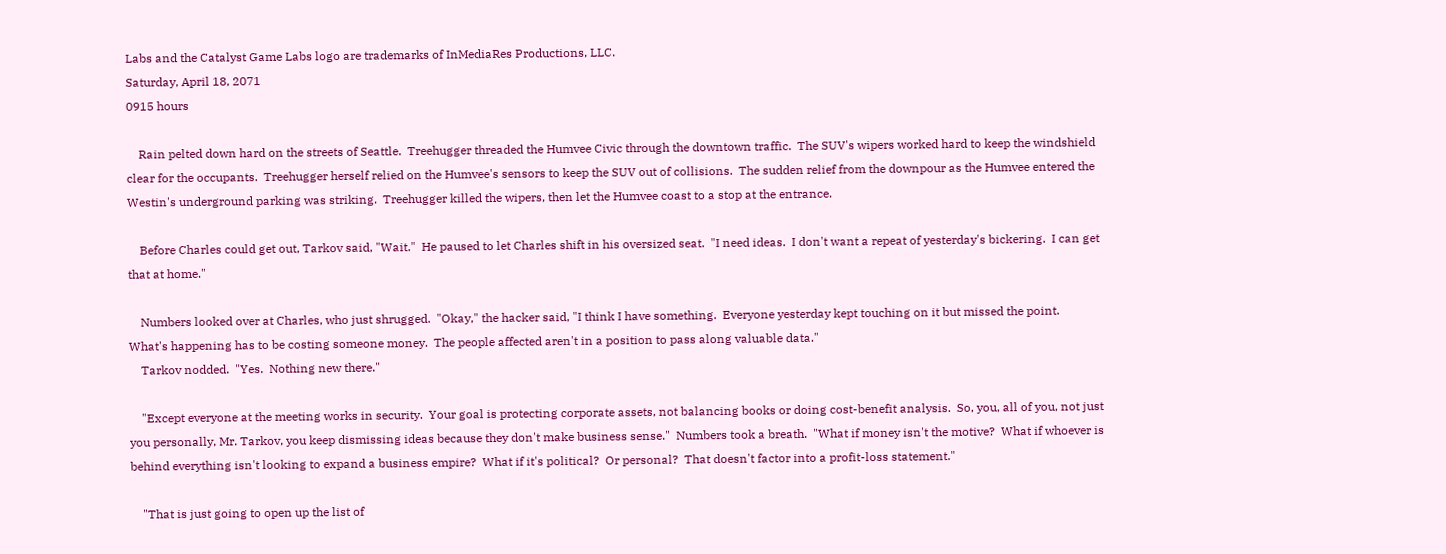Labs and the Catalyst Game Labs logo are trademarks of InMediaRes Productions, LLC.
Saturday, April 18, 2071
0915 hours

    Rain pelted down hard on the streets of Seattle.  Treehugger threaded the Humvee Civic through the downtown traffic.  The SUV's wipers worked hard to keep the windshield clear for the occupants.  Treehugger herself relied on the Humvee's sensors to keep the SUV out of collisions.  The sudden relief from the downpour as the Humvee entered the Westin's underground parking was striking.  Treehugger killed the wipers, then let the Humvee coast to a stop at the entrance.

    Before Charles could get out, Tarkov said, "Wait."  He paused to let Charles shift in his oversized seat.  "I need ideas.  I don't want a repeat of yesterday's bickering.  I can get that at home."

    Numbers looked over at Charles, who just shrugged.  "Okay," the hacker said, "I think I have something.  Everyone yesterday kept touching on it but missed the point.  What's happening has to be costing someone money.  The people affected aren't in a position to pass along valuable data."
    Tarkov nodded.  "Yes.  Nothing new there."

    "Except everyone at the meeting works in security.  Your goal is protecting corporate assets, not balancing books or doing cost-benefit analysis.  So, you, all of you, not just you personally, Mr. Tarkov, you keep dismissing ideas because they don't make business sense."  Numbers took a breath.  "What if money isn't the motive?  What if whoever is behind everything isn't looking to expand a business empire?  What if it's political?  Or personal?  That doesn't factor into a profit-loss statement."

    "That is just going to open up the list of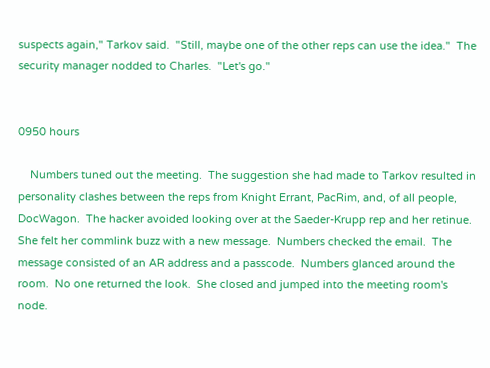suspects again," Tarkov said.  "Still, maybe one of the other reps can use the idea."  The security manager nodded to Charles.  "Let's go."


0950 hours

    Numbers tuned out the meeting.  The suggestion she had made to Tarkov resulted in personality clashes between the reps from Knight Errant, PacRim, and, of all people, DocWagon.  The hacker avoided looking over at the Saeder-Krupp rep and her retinue.  She felt her commlink buzz with a new message.  Numbers checked the email.  The message consisted of an AR address and a passcode.  Numbers glanced around the room.  No one returned the look.  She closed and jumped into the meeting room's node.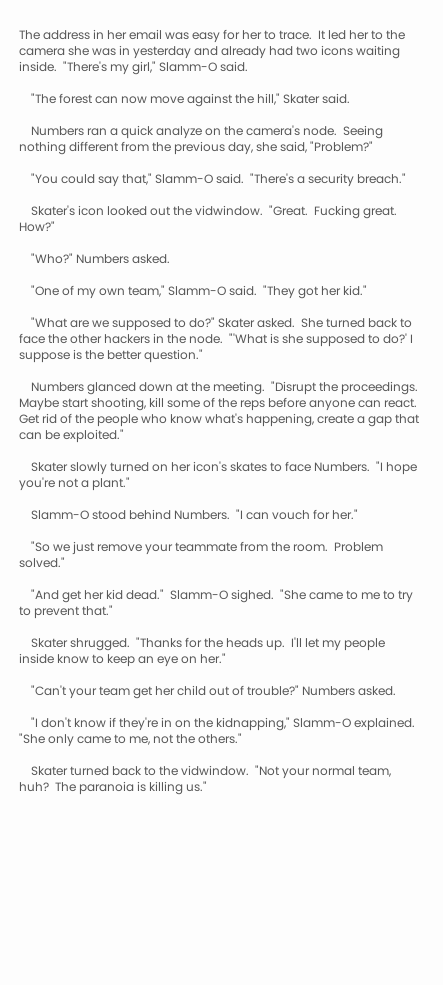The address in her email was easy for her to trace.  It led her to the camera she was in yesterday and already had two icons waiting inside.  "There's my girl," Slamm-O said.

    "The forest can now move against the hill," Skater said.

    Numbers ran a quick analyze on the camera's node.  Seeing nothing different from the previous day, she said, "Problem?"

    "You could say that," Slamm-O said.  "There's a security breach."

    Skater's icon looked out the vidwindow.  "Great.  Fucking great.  How?"

    "Who?" Numbers asked.

    "One of my own team," Slamm-O said.  "They got her kid."

    "What are we supposed to do?" Skater asked.  She turned back to face the other hackers in the node.  "'What is she supposed to do?' I suppose is the better question."

    Numbers glanced down at the meeting.  "Disrupt the proceedings.  Maybe start shooting, kill some of the reps before anyone can react.  Get rid of the people who know what's happening, create a gap that can be exploited."

    Skater slowly turned on her icon's skates to face Numbers.  "I hope you're not a plant."

    Slamm-O stood behind Numbers.  "I can vouch for her."

    "So we just remove your teammate from the room.  Problem solved."

    "And get her kid dead."  Slamm-O sighed.  "She came to me to try to prevent that."

    Skater shrugged.  "Thanks for the heads up.  I'll let my people inside know to keep an eye on her."

    "Can't your team get her child out of trouble?" Numbers asked.

    "I don't know if they're in on the kidnapping," Slamm-O explained.  "She only came to me, not the others."

    Skater turned back to the vidwindow.  "Not your normal team, huh?  The paranoia is killing us."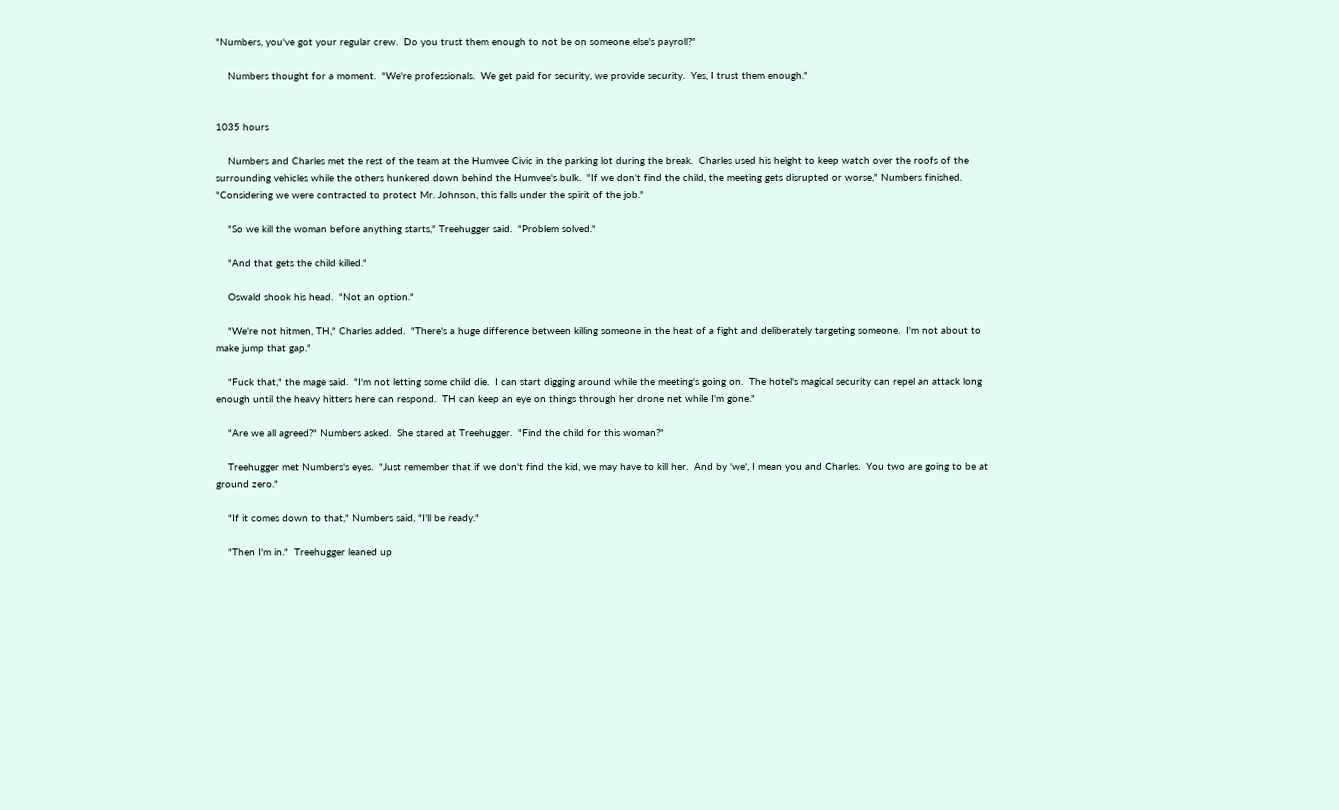"Numbers, you've got your regular crew.  Do you trust them enough to not be on someone else's payroll?"

    Numbers thought for a moment.  "We're professionals.  We get paid for security, we provide security.  Yes, I trust them enough."


1035 hours

    Numbers and Charles met the rest of the team at the Humvee Civic in the parking lot during the break.  Charles used his height to keep watch over the roofs of the surrounding vehicles while the others hunkered down behind the Humvee's bulk.  "If we don't find the child, the meeting gets disrupted or worse," Numbers finished.  "Considering we were contracted to protect Mr. Johnson, this falls under the spirit of the job."

    "So we kill the woman before anything starts," Treehugger said.  "Problem solved."

    "And that gets the child killed."

    Oswald shook his head.  "Not an option."

    "We're not hitmen, TH," Charles added.  "There's a huge difference between killing someone in the heat of a fight and deliberately targeting someone.  I'm not about to make jump that gap."

    "Fuck that," the mage said.  "I'm not letting some child die.  I can start digging around while the meeting's going on.  The hotel's magical security can repel an attack long enough until the heavy hitters here can respond.  TH can keep an eye on things through her drone net while I'm gone."

    "Are we all agreed?" Numbers asked.  She stared at Treehugger.  "Find the child for this woman?"

    Treehugger met Numbers's eyes.  "Just remember that if we don't find the kid, we may have to kill her.  And by 'we', I mean you and Charles.  You two are going to be at ground zero."

    "If it comes down to that," Numbers said, "I'll be ready."

    "Then I'm in."  Treehugger leaned up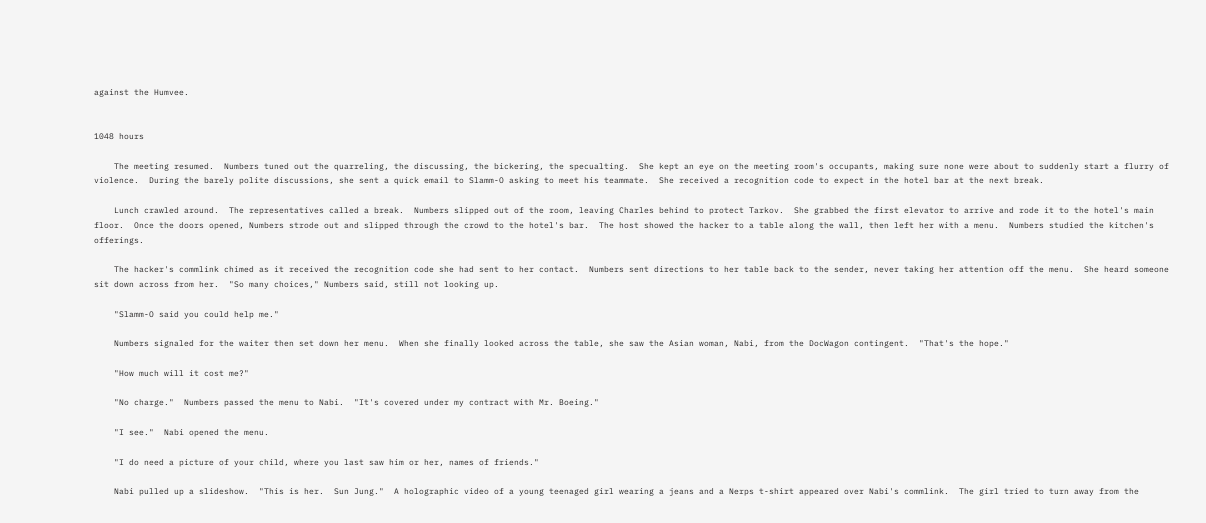against the Humvee.


1048 hours

    The meeting resumed.  Numbers tuned out the quarreling, the discussing, the bickering, the specualting.  She kept an eye on the meeting room's occupants, making sure none were about to suddenly start a flurry of violence.  During the barely polite discussions, she sent a quick email to Slamm-O asking to meet his teammate.  She received a recognition code to expect in the hotel bar at the next break.

    Lunch crawled around.  The representatives called a break.  Numbers slipped out of the room, leaving Charles behind to protect Tarkov.  She grabbed the first elevator to arrive and rode it to the hotel's main floor.  Once the doors opened, Numbers strode out and slipped through the crowd to the hotel's bar.  The host showed the hacker to a table along the wall, then left her with a menu.  Numbers studied the kitchen's offerings.

    The hacker's commlink chimed as it received the recognition code she had sent to her contact.  Numbers sent directions to her table back to the sender, never taking her attention off the menu.  She heard someone sit down across from her.  "So many choices," Numbers said, still not looking up.

    "Slamm-O said you could help me."

    Numbers signaled for the waiter then set down her menu.  When she finally looked across the table, she saw the Asian woman, Nabi, from the DocWagon contingent.  "That's the hope."

    "How much will it cost me?"

    "No charge."  Numbers passed the menu to Nabi.  "It's covered under my contract with Mr. Boeing."

    "I see."  Nabi opened the menu.

    "I do need a picture of your child, where you last saw him or her, names of friends."

    Nabi pulled up a slideshow.  "This is her.  Sun Jung."  A holographic video of a young teenaged girl wearing a jeans and a Nerps t-shirt appeared over Nabi's commlink.  The girl tried to turn away from the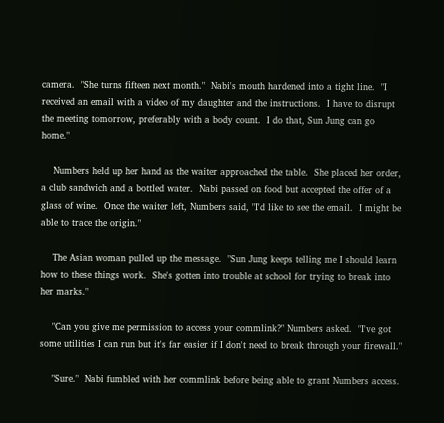camera.  "She turns fifteen next month."  Nabi's mouth hardened into a tight line.  "I received an email with a video of my daughter and the instructions.  I have to disrupt the meeting tomorrow, preferably with a body count.  I do that, Sun Jung can go home."

    Numbers held up her hand as the waiter approached the table.  She placed her order, a club sandwich and a bottled water.  Nabi passed on food but accepted the offer of a glass of wine.  Once the waiter left, Numbers said, "I'd like to see the email.  I might be able to trace the origin."

    The Asian woman pulled up the message.  "Sun Jung keeps telling me I should learn how to these things work.  She's gotten into trouble at school for trying to break into her marks."

    "Can you give me permission to access your commlink?" Numbers asked.  "I've got some utilities I can run but it's far easier if I don't need to break through your firewall."

    "Sure."  Nabi fumbled with her commlink before being able to grant Numbers access.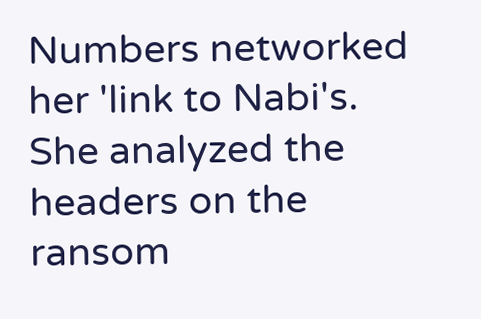Numbers networked her 'link to Nabi's.  She analyzed the headers on the ransom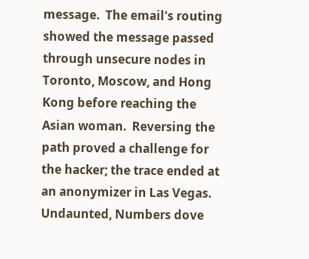message.  The email's routing showed the message passed through unsecure nodes in Toronto, Moscow, and Hong Kong before reaching the Asian woman.  Reversing the path proved a challenge for the hacker; the trace ended at an anonymizer in Las Vegas.  Undaunted, Numbers dove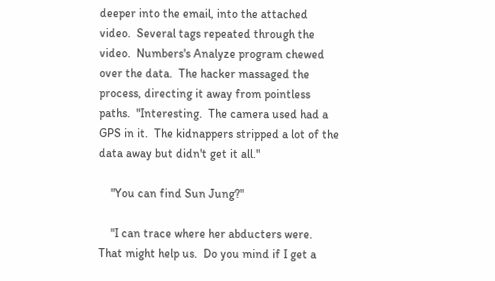deeper into the email, into the attached video.  Several tags repeated through the video.  Numbers's Analyze program chewed over the data.  The hacker massaged the process, directing it away from pointless paths.  "Interesting.  The camera used had a GPS in it.  The kidnappers stripped a lot of the data away but didn't get it all."

    "You can find Sun Jung?"

    "I can trace where her abducters were.  That might help us.  Do you mind if I get a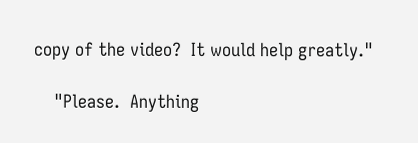copy of the video?  It would help greatly."

    "Please.  Anything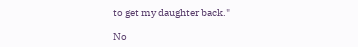to get my daughter back."

No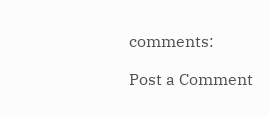comments:

Post a Comment